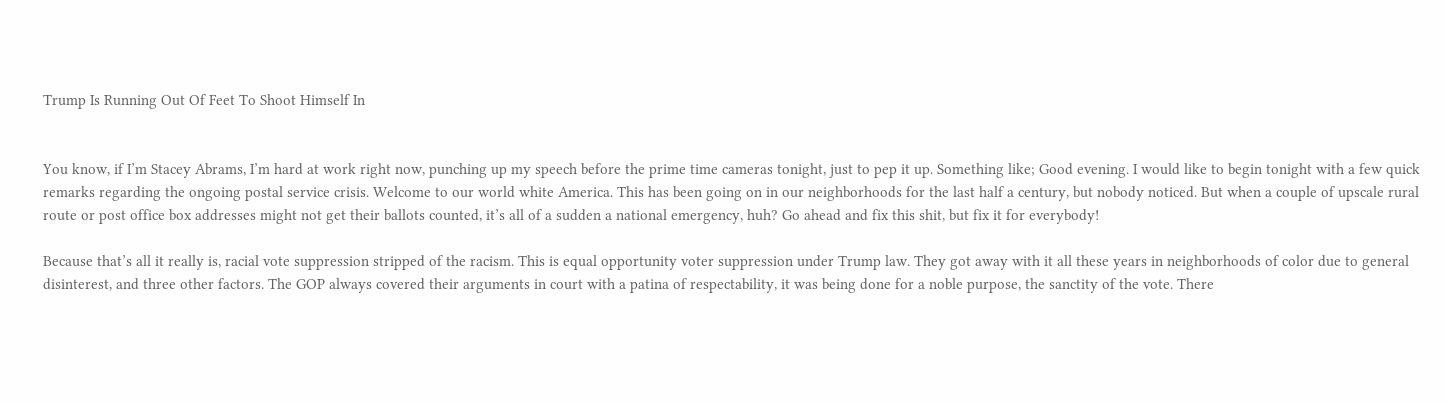Trump Is Running Out Of Feet To Shoot Himself In


You know, if I’m Stacey Abrams, I’m hard at work right now, punching up my speech before the prime time cameras tonight, just to pep it up. Something like; Good evening. I would like to begin tonight with a few quick remarks regarding the ongoing postal service crisis. Welcome to our world white America. This has been going on in our neighborhoods for the last half a century, but nobody noticed. But when a couple of upscale rural route or post office box addresses might not get their ballots counted, it’s all of a sudden a national emergency, huh? Go ahead and fix this shit, but fix it for everybody!

Because that’s all it really is, racial vote suppression stripped of the racism. This is equal opportunity voter suppression under Trump law. They got away with it all these years in neighborhoods of color due to general disinterest, and three other factors. The GOP always covered their arguments in court with a patina of respectability, it was being done for a noble purpose, the sanctity of the vote. There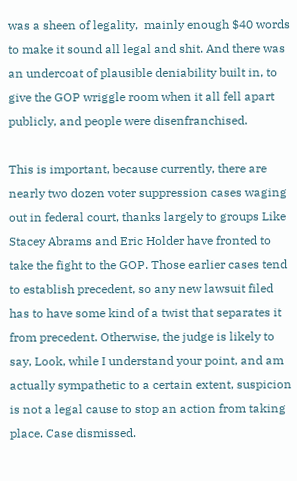was a sheen of legality,  mainly enough $40 words to make it sound all legal and shit. And there was an undercoat of plausible deniability built in, to give the GOP wriggle room when it all fell apart publicly, and people were disenfranchised.

This is important, because currently, there are nearly two dozen voter suppression cases waging out in federal court, thanks largely to groups Like Stacey Abrams and Eric Holder have fronted to take the fight to the GOP. Those earlier cases tend to establish precedent, so any new lawsuit filed has to have some kind of a twist that separates it from precedent. Otherwise, the judge is likely to say, Look, while I understand your point, and am actually sympathetic to a certain extent, suspicion is not a legal cause to stop an action from taking place. Case dismissed.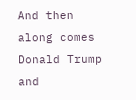And then along comes Donald Trump and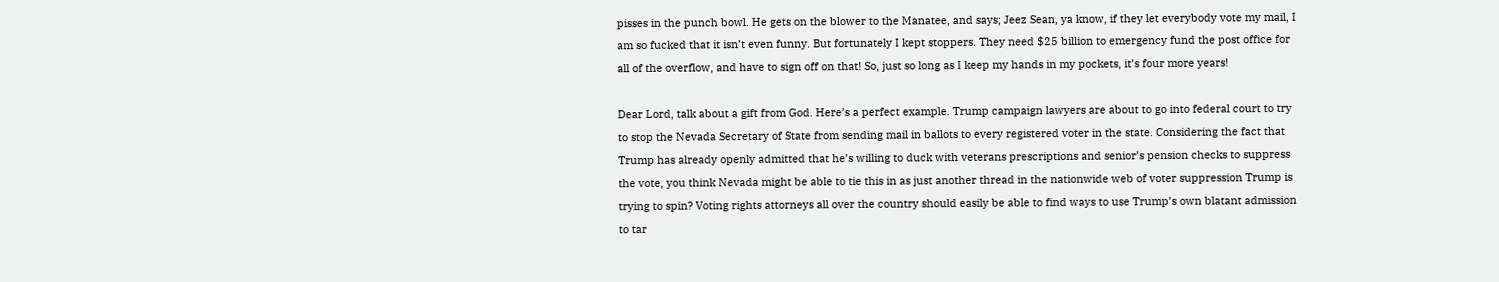pisses in the punch bowl. He gets on the blower to the Manatee, and says; Jeez Sean, ya know, if they let everybody vote my mail, I am so fucked that it isn’t even funny. But fortunately I kept stoppers. They need $25 billion to emergency fund the post office for all of the overflow, and have to sign off on that! So, just so long as I keep my hands in my pockets, it’s four more years!

Dear Lord, talk about a gift from God. Here’s a perfect example. Trump campaign lawyers are about to go into federal court to try to stop the Nevada Secretary of State from sending mail in ballots to every registered voter in the state. Considering the fact that Trump has already openly admitted that he’s willing to duck with veterans prescriptions and senior’s pension checks to suppress the vote, you think Nevada might be able to tie this in as just another thread in the nationwide web of voter suppression Trump is trying to spin? Voting rights attorneys all over the country should easily be able to find ways to use Trump’s own blatant admission to tar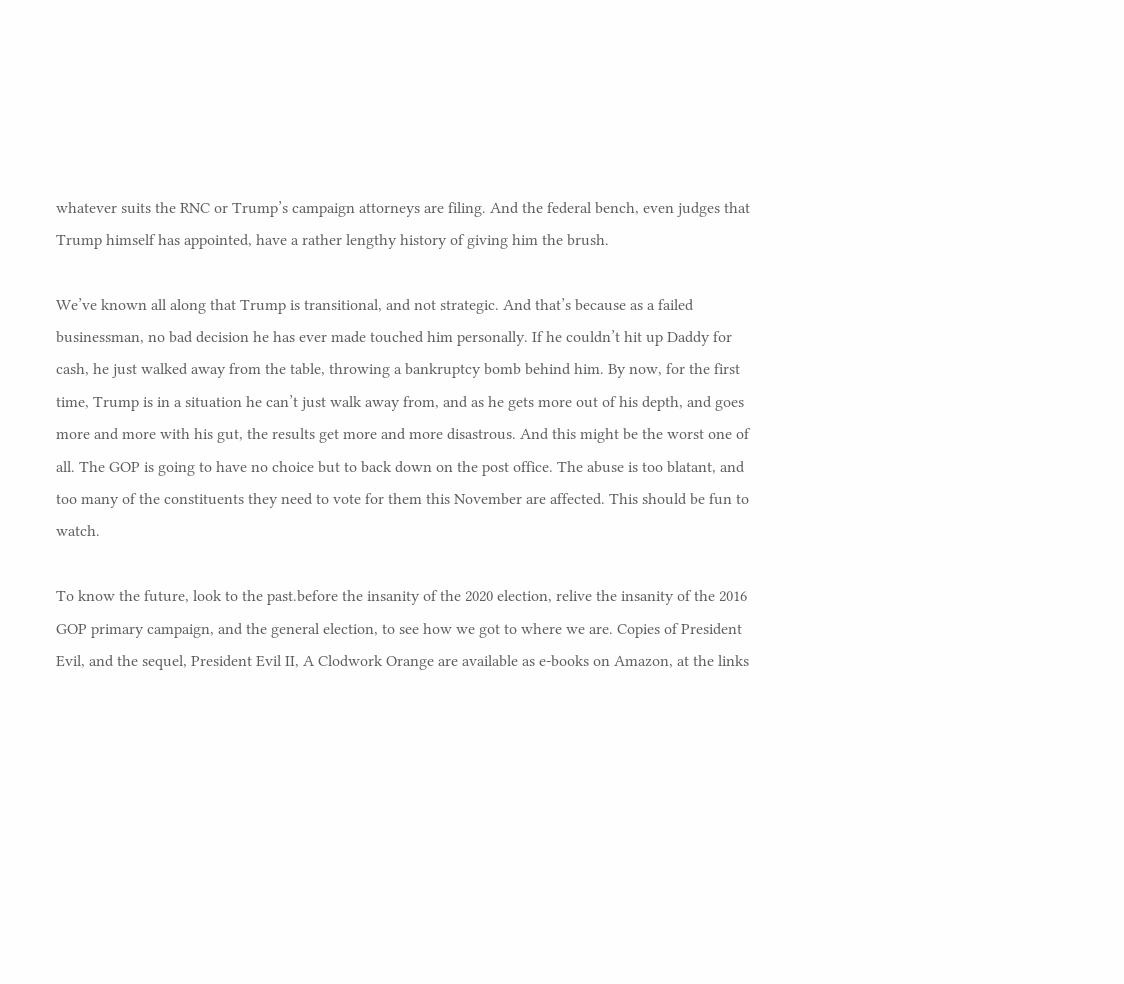whatever suits the RNC or Trump’s campaign attorneys are filing. And the federal bench, even judges that Trump himself has appointed, have a rather lengthy history of giving him the brush.

We’ve known all along that Trump is transitional, and not strategic. And that’s because as a failed businessman, no bad decision he has ever made touched him personally. If he couldn’t hit up Daddy for cash, he just walked away from the table, throwing a bankruptcy bomb behind him. By now, for the first time, Trump is in a situation he can’t just walk away from, and as he gets more out of his depth, and goes more and more with his gut, the results get more and more disastrous. And this might be the worst one of all. The GOP is going to have no choice but to back down on the post office. The abuse is too blatant, and too many of the constituents they need to vote for them this November are affected. This should be fun to watch.

To know the future, look to the past.before the insanity of the 2020 election, relive the insanity of the 2016 GOP primary campaign, and the general election, to see how we got to where we are. Copies of President Evil, and the sequel, President Evil II, A Clodwork Orange are available as e-books on Amazon, at the links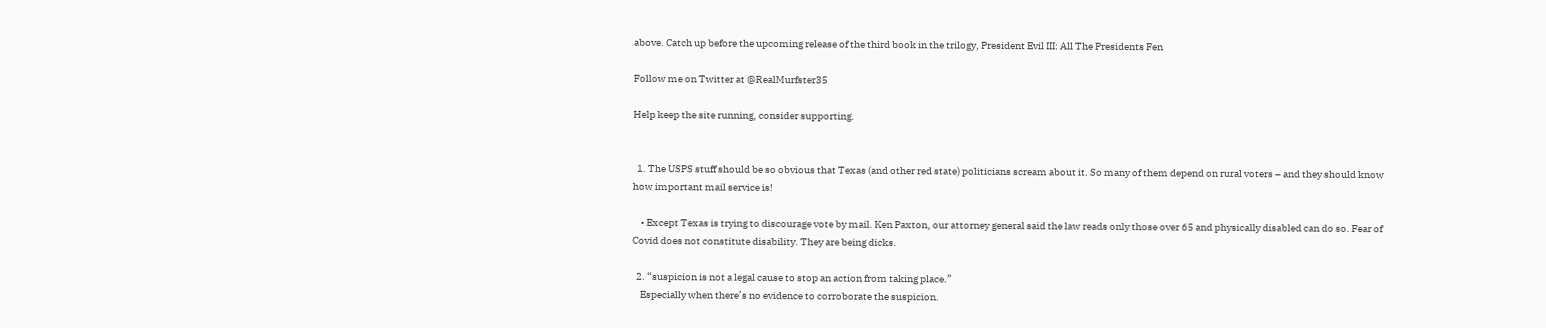above. Catch up before the upcoming release of the third book in the trilogy, President Evil III: All The Presidents Fen

Follow me on Twitter at @RealMurfster35

Help keep the site running, consider supporting.


  1. The USPS stuff should be so obvious that Texas (and other red state) politicians scream about it. So many of them depend on rural voters – and they should know how important mail service is!

    • Except Texas is trying to discourage vote by mail. Ken Paxton, our attorney general said the law reads only those over 65 and physically disabled can do so. Fear of Covid does not constitute disability. They are being dicks.

  2. “suspicion is not a legal cause to stop an action from taking place.”
    Especially when there’s no evidence to corroborate the suspicion.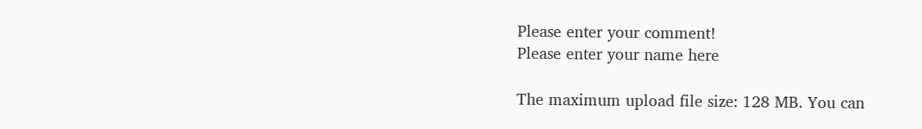Please enter your comment!
Please enter your name here

The maximum upload file size: 128 MB. You can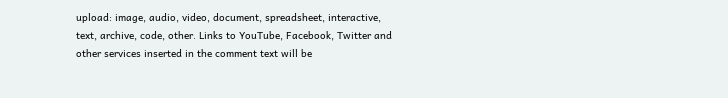upload: image, audio, video, document, spreadsheet, interactive, text, archive, code, other. Links to YouTube, Facebook, Twitter and other services inserted in the comment text will be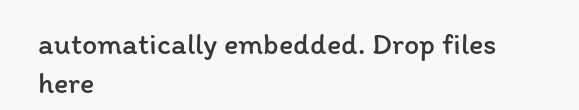automatically embedded. Drop files here